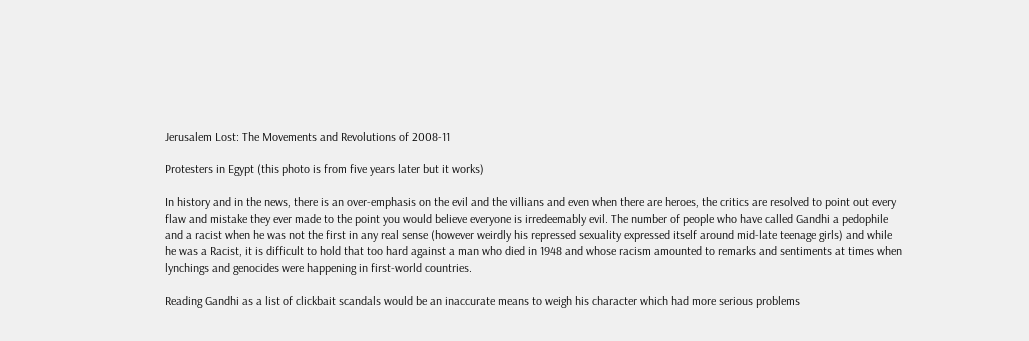Jerusalem Lost: The Movements and Revolutions of 2008-11

Protesters in Egypt (this photo is from five years later but it works)

In history and in the news, there is an over-emphasis on the evil and the villians and even when there are heroes, the critics are resolved to point out every flaw and mistake they ever made to the point you would believe everyone is irredeemably evil. The number of people who have called Gandhi a pedophile and a racist when he was not the first in any real sense (however weirdly his repressed sexuality expressed itself around mid-late teenage girls) and while he was a Racist, it is difficult to hold that too hard against a man who died in 1948 and whose racism amounted to remarks and sentiments at times when lynchings and genocides were happening in first-world countries.

Reading Gandhi as a list of clickbait scandals would be an inaccurate means to weigh his character which had more serious problems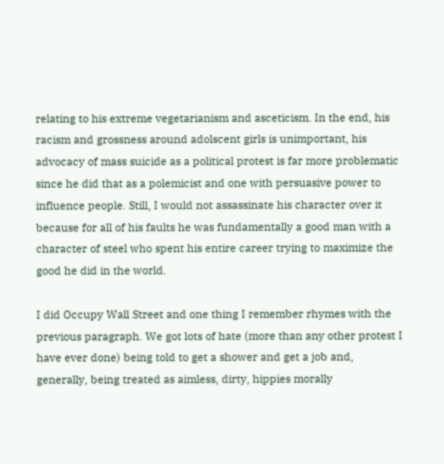relating to his extreme vegetarianism and asceticism. In the end, his racism and grossness around adolscent girls is unimportant, his advocacy of mass suicide as a political protest is far more problematic since he did that as a polemicist and one with persuasive power to influence people. Still, I would not assassinate his character over it because for all of his faults he was fundamentally a good man with a character of steel who spent his entire career trying to maximize the good he did in the world.

I did Occupy Wall Street and one thing I remember rhymes with the previous paragraph. We got lots of hate (more than any other protest I have ever done) being told to get a shower and get a job and, generally, being treated as aimless, dirty, hippies morally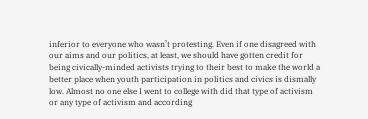inferior to everyone who wasn’t protesting. Even if one disagreed with our aims and our politics, at least, we should have gotten credit for being civically-minded activists trying to their best to make the world a better place when youth participation in politics and civics is dismally low. Almost no one else I went to college with did that type of activism or any type of activism and according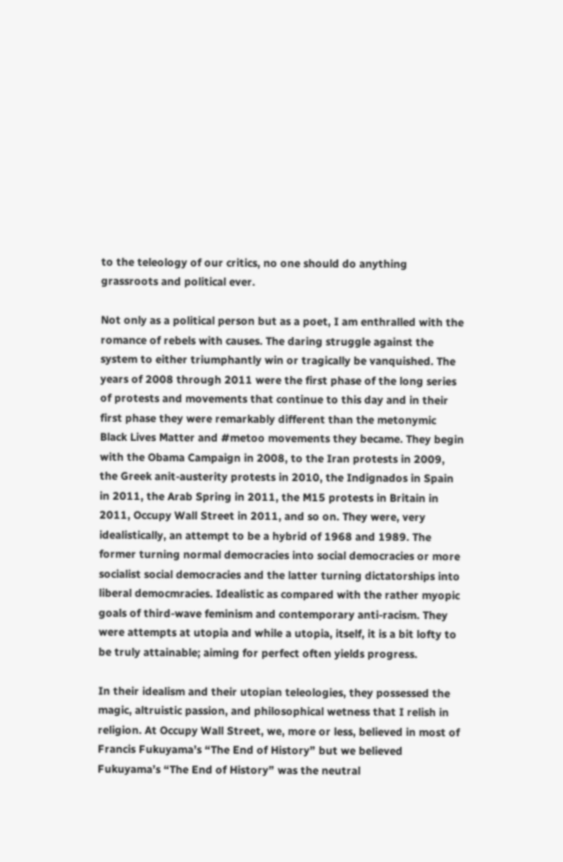to the teleology of our critics, no one should do anything grassroots and political ever.

Not only as a political person but as a poet, I am enthralled with the romance of rebels with causes. The daring struggle against the system to either triumphantly win or tragically be vanquished. The years of 2008 through 2011 were the first phase of the long series of protests and movements that continue to this day and in their first phase they were remarkably different than the metonymic Black Lives Matter and #metoo movements they became. They begin with the Obama Campaign in 2008, to the Iran protests in 2009, the Greek anit-austerity protests in 2010, the Indignados in Spain in 2011, the Arab Spring in 2011, the M15 protests in Britain in 2011, Occupy Wall Street in 2011, and so on. They were, very idealistically, an attempt to be a hybrid of 1968 and 1989. The former turning normal democracies into social democracies or more socialist social democracies and the latter turning dictatorships into liberal democmracies. Idealistic as compared with the rather myopic goals of third-wave feminism and contemporary anti-racism. They were attempts at utopia and while a utopia, itself, it is a bit lofty to be truly attainable; aiming for perfect often yields progress.

In their idealism and their utopian teleologies, they possessed the magic, altruistic passion, and philosophical wetness that I relish in religion. At Occupy Wall Street, we, more or less, believed in most of Francis Fukuyama’s “The End of History” but we believed Fukuyama’s “The End of History” was the neutral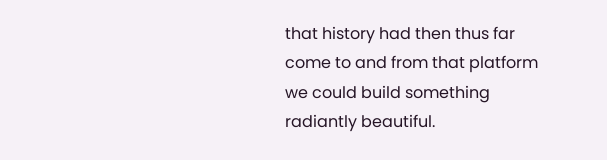that history had then thus far come to and from that platform we could build something radiantly beautiful.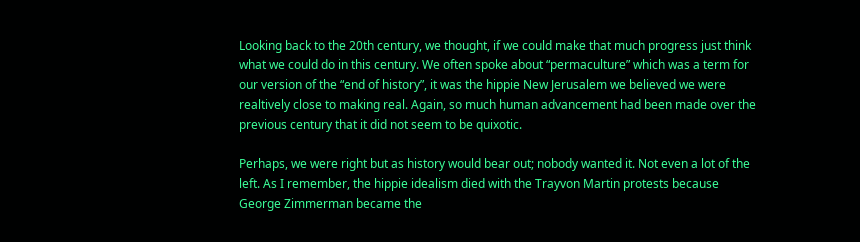Looking back to the 20th century, we thought, if we could make that much progress just think what we could do in this century. We often spoke about “permaculture” which was a term for our version of the “end of history”, it was the hippie New Jerusalem we believed we were realtively close to making real. Again, so much human advancement had been made over the previous century that it did not seem to be quixotic.

Perhaps, we were right but as history would bear out; nobody wanted it. Not even a lot of the left. As I remember, the hippie idealism died with the Trayvon Martin protests because George Zimmerman became the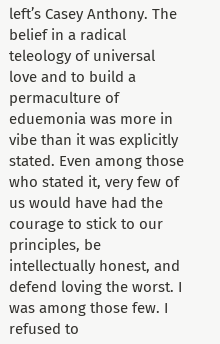left’s Casey Anthony. The belief in a radical teleology of universal love and to build a permaculture of eduemonia was more in vibe than it was explicitly stated. Even among those who stated it, very few of us would have had the courage to stick to our principles, be intellectually honest, and defend loving the worst. I was among those few. I refused to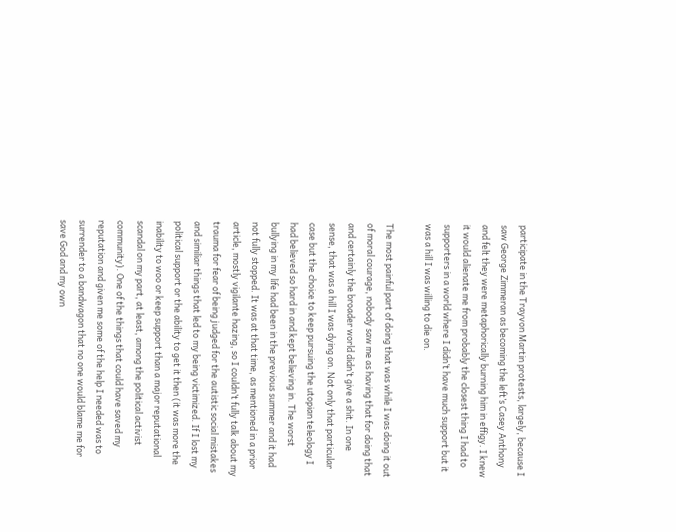participate in the Trayvon Martin protests, largely, because I saw George Zimmeran as becoming the left’s Casey Anthony and felt they were metaphorically burning him in effigy. I knew it would alienate me from probably the closest thing I had to supporters in a world where I didn’t have much support but it was a hill I was willing to die on.

The most painful part of doing that was while I was doing it out of moral courage, nobody saw me as having that for doing that and certainly the broader world didn’t give a shit. In one sense, that was a hill I was dying on. Not only that particular case but the choice to keep pursuing the utopian teleology I had believed so hard in and kept believing in. The worst bullying in my life had been in the previous summer and it had not fully stopped. It was at that time, as mentioned in a prior article, mostly vigilante hazing, so I couldn’t fully talk about my trauma for fear of being judged for the autistic social mistakes and similiar things that led to my being victimized. If I lost my political support or the ability to get it then (it was more the inability to woo or keep support than a major reputational scandal on my part, at least, among the political activist community). One of the things that could have saved my reputation and given me some of the help I needed was to surrender to a bandwagon that no one would blame me for save God and my own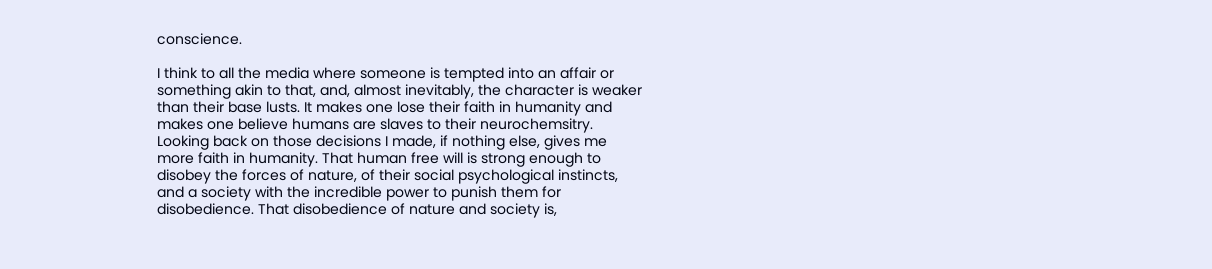conscience.

I think to all the media where someone is tempted into an affair or something akin to that, and, almost inevitably, the character is weaker than their base lusts. It makes one lose their faith in humanity and makes one believe humans are slaves to their neurochemsitry. Looking back on those decisions I made, if nothing else, gives me more faith in humanity. That human free will is strong enough to disobey the forces of nature, of their social psychological instincts, and a society with the incredible power to punish them for disobedience. That disobedience of nature and society is,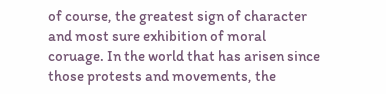of course, the greatest sign of character and most sure exhibition of moral coruage. In the world that has arisen since those protests and movements, the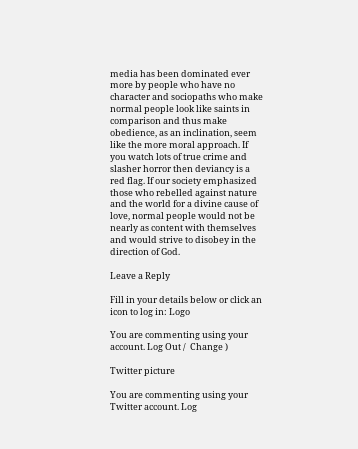media has been dominated ever more by people who have no character and sociopaths who make normal people look like saints in comparison and thus make obedience, as an inclination, seem like the more moral approach. If you watch lots of true crime and slasher horror then deviancy is a red flag. If our society emphasized those who rebelled against nature and the world for a divine cause of love, normal people would not be nearly as content with themselves and would strive to disobey in the direction of God.

Leave a Reply

Fill in your details below or click an icon to log in: Logo

You are commenting using your account. Log Out /  Change )

Twitter picture

You are commenting using your Twitter account. Log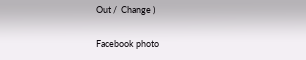Out /  Change )

Facebook photo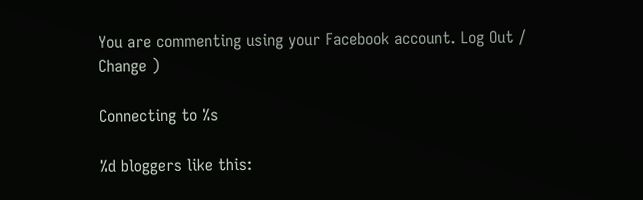You are commenting using your Facebook account. Log Out /  Change )

Connecting to %s

%d bloggers like this: